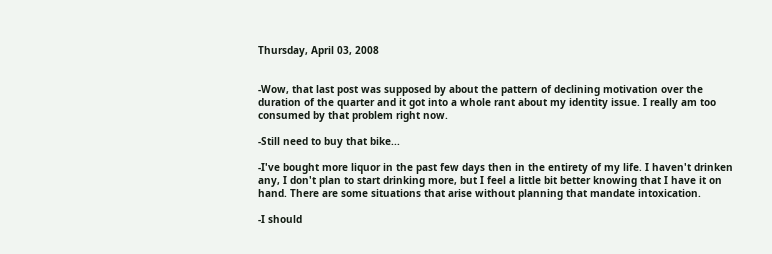Thursday, April 03, 2008


-Wow, that last post was supposed by about the pattern of declining motivation over the duration of the quarter and it got into a whole rant about my identity issue. I really am too consumed by that problem right now.

-Still need to buy that bike...

-I've bought more liquor in the past few days then in the entirety of my life. I haven't drinken any, I don't plan to start drinking more, but I feel a little bit better knowing that I have it on hand. There are some situations that arise without planning that mandate intoxication.

-I should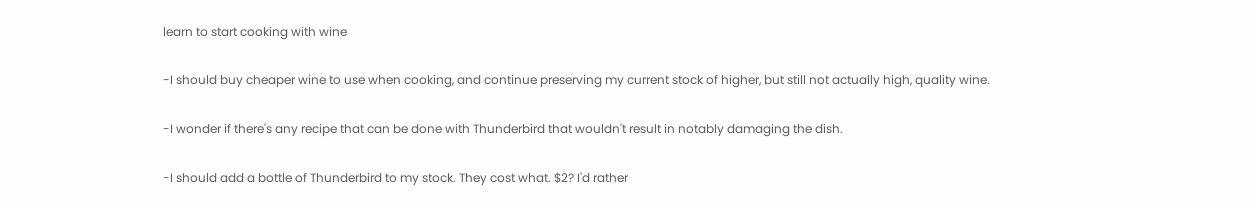learn to start cooking with wine

-I should buy cheaper wine to use when cooking, and continue preserving my current stock of higher, but still not actually high, quality wine.

-I wonder if there's any recipe that can be done with Thunderbird that wouldn't result in notably damaging the dish.

-I should add a bottle of Thunderbird to my stock. They cost what. $2? I'd rather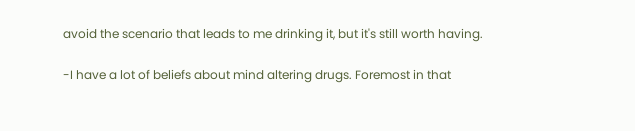avoid the scenario that leads to me drinking it, but it's still worth having.

-I have a lot of beliefs about mind altering drugs. Foremost in that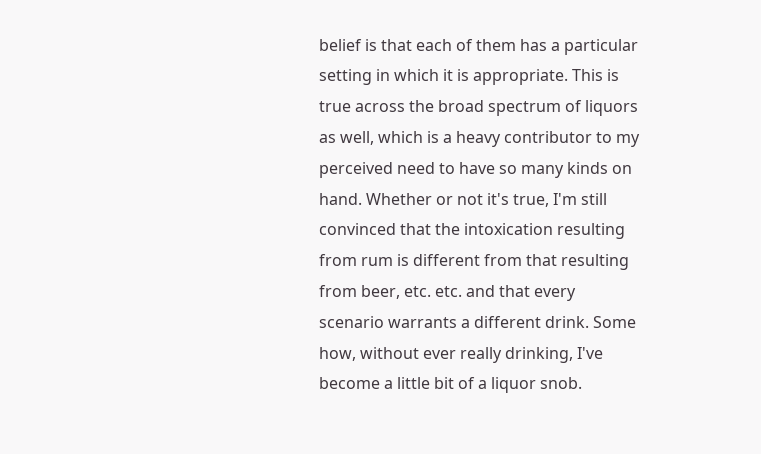belief is that each of them has a particular setting in which it is appropriate. This is true across the broad spectrum of liquors as well, which is a heavy contributor to my perceived need to have so many kinds on hand. Whether or not it's true, I'm still convinced that the intoxication resulting from rum is different from that resulting from beer, etc. etc. and that every scenario warrants a different drink. Some how, without ever really drinking, I've become a little bit of a liquor snob.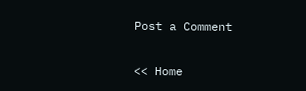Post a Comment

<< Home